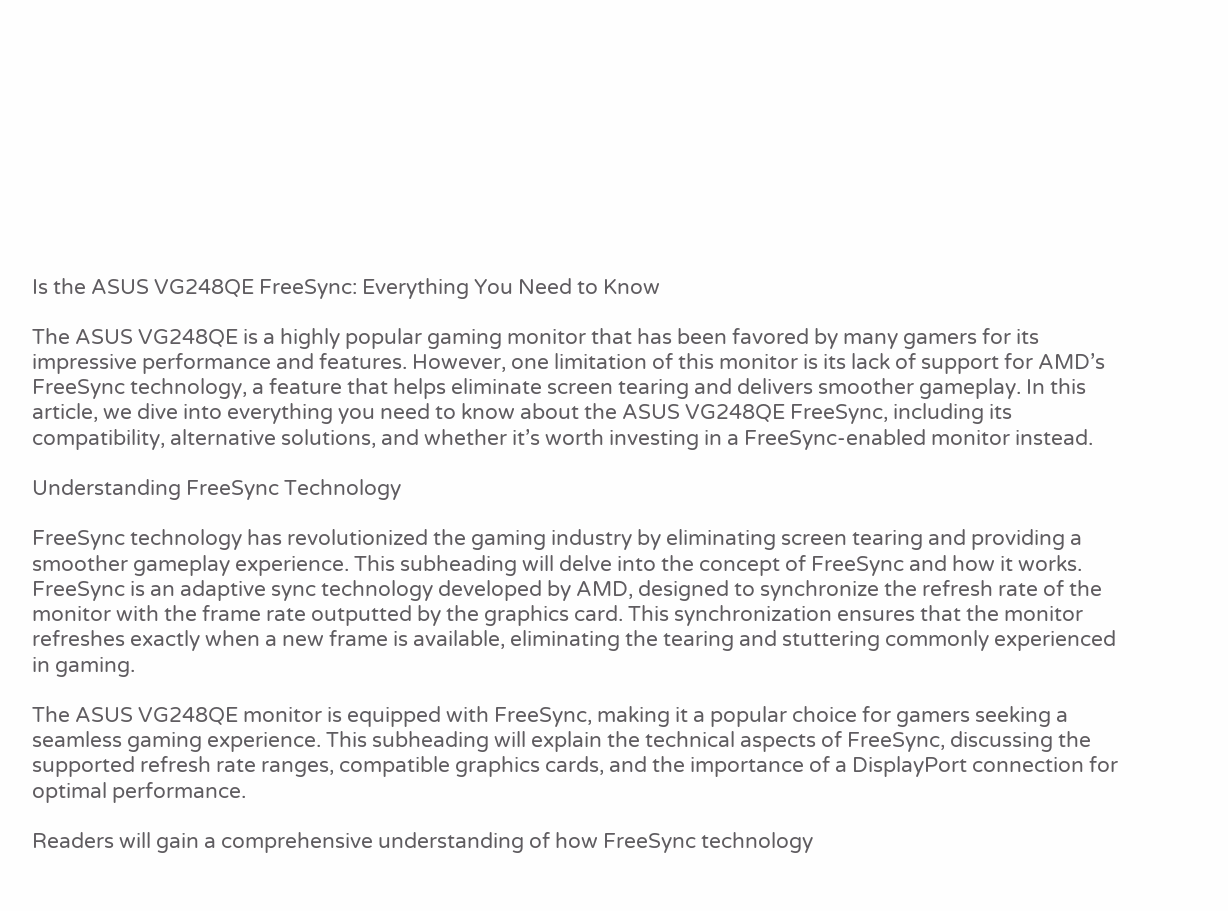Is the ASUS VG248QE FreeSync: Everything You Need to Know

The ASUS VG248QE is a highly popular gaming monitor that has been favored by many gamers for its impressive performance and features. However, one limitation of this monitor is its lack of support for AMD’s FreeSync technology, a feature that helps eliminate screen tearing and delivers smoother gameplay. In this article, we dive into everything you need to know about the ASUS VG248QE FreeSync, including its compatibility, alternative solutions, and whether it’s worth investing in a FreeSync-enabled monitor instead.

Understanding FreeSync Technology

FreeSync technology has revolutionized the gaming industry by eliminating screen tearing and providing a smoother gameplay experience. This subheading will delve into the concept of FreeSync and how it works. FreeSync is an adaptive sync technology developed by AMD, designed to synchronize the refresh rate of the monitor with the frame rate outputted by the graphics card. This synchronization ensures that the monitor refreshes exactly when a new frame is available, eliminating the tearing and stuttering commonly experienced in gaming.

The ASUS VG248QE monitor is equipped with FreeSync, making it a popular choice for gamers seeking a seamless gaming experience. This subheading will explain the technical aspects of FreeSync, discussing the supported refresh rate ranges, compatible graphics cards, and the importance of a DisplayPort connection for optimal performance.

Readers will gain a comprehensive understanding of how FreeSync technology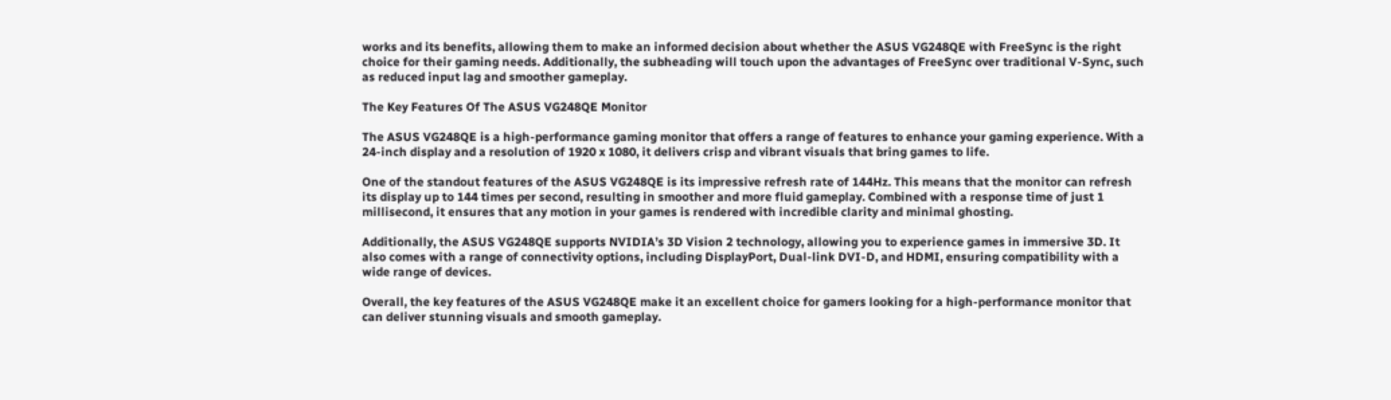works and its benefits, allowing them to make an informed decision about whether the ASUS VG248QE with FreeSync is the right choice for their gaming needs. Additionally, the subheading will touch upon the advantages of FreeSync over traditional V-Sync, such as reduced input lag and smoother gameplay.

The Key Features Of The ASUS VG248QE Monitor

The ASUS VG248QE is a high-performance gaming monitor that offers a range of features to enhance your gaming experience. With a 24-inch display and a resolution of 1920 x 1080, it delivers crisp and vibrant visuals that bring games to life.

One of the standout features of the ASUS VG248QE is its impressive refresh rate of 144Hz. This means that the monitor can refresh its display up to 144 times per second, resulting in smoother and more fluid gameplay. Combined with a response time of just 1 millisecond, it ensures that any motion in your games is rendered with incredible clarity and minimal ghosting.

Additionally, the ASUS VG248QE supports NVIDIA’s 3D Vision 2 technology, allowing you to experience games in immersive 3D. It also comes with a range of connectivity options, including DisplayPort, Dual-link DVI-D, and HDMI, ensuring compatibility with a wide range of devices.

Overall, the key features of the ASUS VG248QE make it an excellent choice for gamers looking for a high-performance monitor that can deliver stunning visuals and smooth gameplay.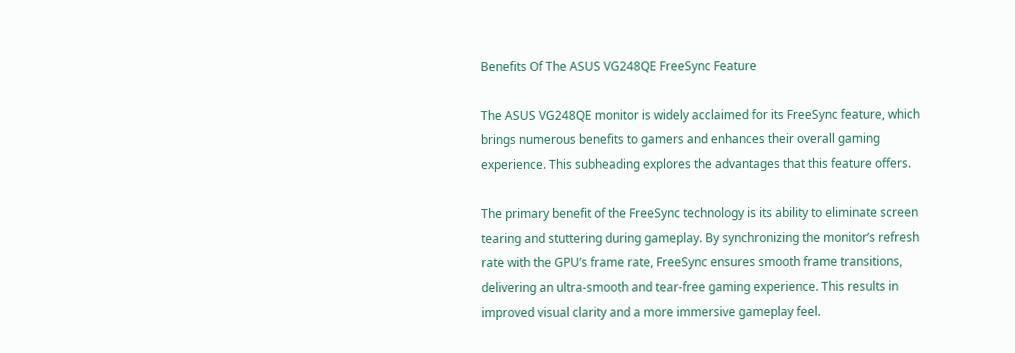Benefits Of The ASUS VG248QE FreeSync Feature

The ASUS VG248QE monitor is widely acclaimed for its FreeSync feature, which brings numerous benefits to gamers and enhances their overall gaming experience. This subheading explores the advantages that this feature offers.

The primary benefit of the FreeSync technology is its ability to eliminate screen tearing and stuttering during gameplay. By synchronizing the monitor’s refresh rate with the GPU’s frame rate, FreeSync ensures smooth frame transitions, delivering an ultra-smooth and tear-free gaming experience. This results in improved visual clarity and a more immersive gameplay feel.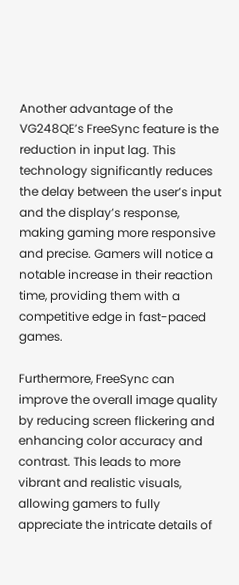Another advantage of the VG248QE’s FreeSync feature is the reduction in input lag. This technology significantly reduces the delay between the user’s input and the display’s response, making gaming more responsive and precise. Gamers will notice a notable increase in their reaction time, providing them with a competitive edge in fast-paced games.

Furthermore, FreeSync can improve the overall image quality by reducing screen flickering and enhancing color accuracy and contrast. This leads to more vibrant and realistic visuals, allowing gamers to fully appreciate the intricate details of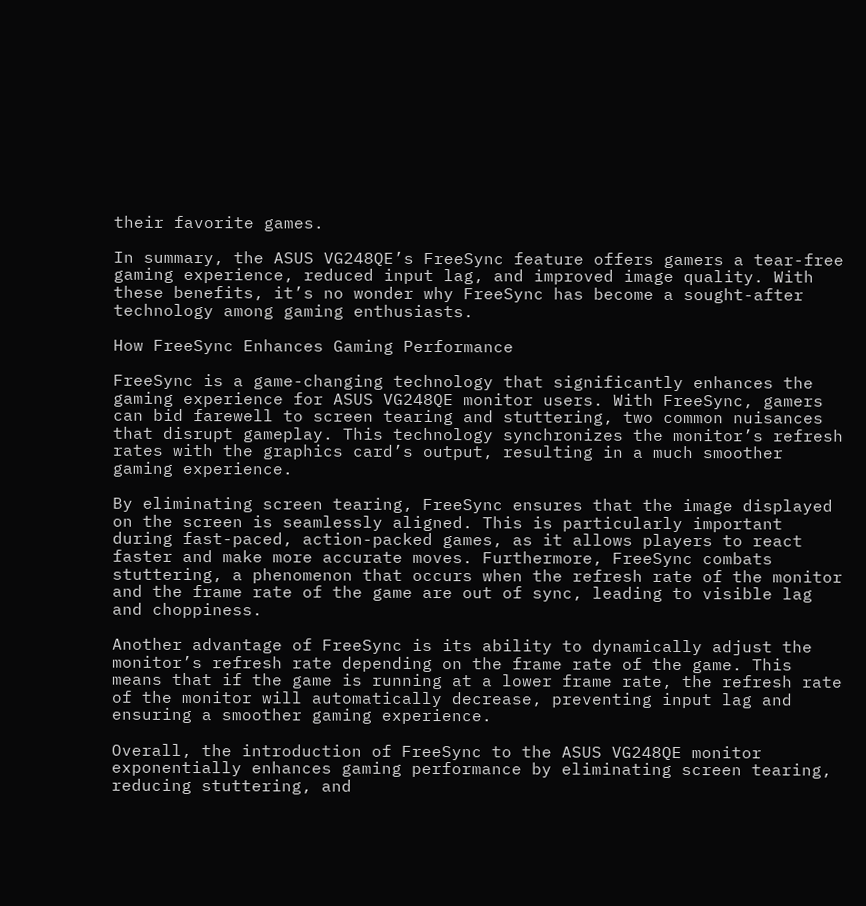their favorite games.

In summary, the ASUS VG248QE’s FreeSync feature offers gamers a tear-free gaming experience, reduced input lag, and improved image quality. With these benefits, it’s no wonder why FreeSync has become a sought-after technology among gaming enthusiasts.

How FreeSync Enhances Gaming Performance

FreeSync is a game-changing technology that significantly enhances the gaming experience for ASUS VG248QE monitor users. With FreeSync, gamers can bid farewell to screen tearing and stuttering, two common nuisances that disrupt gameplay. This technology synchronizes the monitor’s refresh rates with the graphics card’s output, resulting in a much smoother gaming experience.

By eliminating screen tearing, FreeSync ensures that the image displayed on the screen is seamlessly aligned. This is particularly important during fast-paced, action-packed games, as it allows players to react faster and make more accurate moves. Furthermore, FreeSync combats stuttering, a phenomenon that occurs when the refresh rate of the monitor and the frame rate of the game are out of sync, leading to visible lag and choppiness.

Another advantage of FreeSync is its ability to dynamically adjust the monitor’s refresh rate depending on the frame rate of the game. This means that if the game is running at a lower frame rate, the refresh rate of the monitor will automatically decrease, preventing input lag and ensuring a smoother gaming experience.

Overall, the introduction of FreeSync to the ASUS VG248QE monitor exponentially enhances gaming performance by eliminating screen tearing, reducing stuttering, and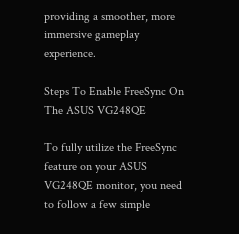providing a smoother, more immersive gameplay experience.

Steps To Enable FreeSync On The ASUS VG248QE

To fully utilize the FreeSync feature on your ASUS VG248QE monitor, you need to follow a few simple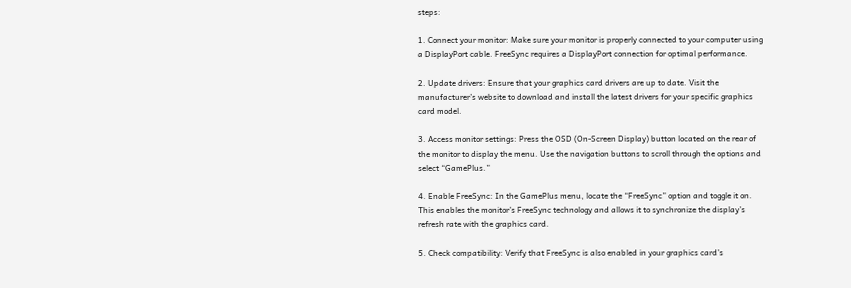steps:

1. Connect your monitor: Make sure your monitor is properly connected to your computer using a DisplayPort cable. FreeSync requires a DisplayPort connection for optimal performance.

2. Update drivers: Ensure that your graphics card drivers are up to date. Visit the manufacturer’s website to download and install the latest drivers for your specific graphics card model.

3. Access monitor settings: Press the OSD (On-Screen Display) button located on the rear of the monitor to display the menu. Use the navigation buttons to scroll through the options and select “GamePlus.”

4. Enable FreeSync: In the GamePlus menu, locate the “FreeSync” option and toggle it on. This enables the monitor’s FreeSync technology and allows it to synchronize the display’s refresh rate with the graphics card.

5. Check compatibility: Verify that FreeSync is also enabled in your graphics card’s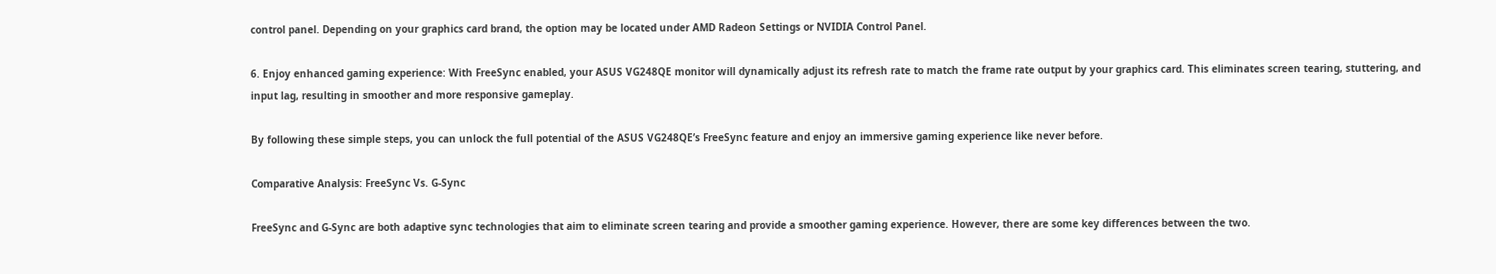control panel. Depending on your graphics card brand, the option may be located under AMD Radeon Settings or NVIDIA Control Panel.

6. Enjoy enhanced gaming experience: With FreeSync enabled, your ASUS VG248QE monitor will dynamically adjust its refresh rate to match the frame rate output by your graphics card. This eliminates screen tearing, stuttering, and input lag, resulting in smoother and more responsive gameplay.

By following these simple steps, you can unlock the full potential of the ASUS VG248QE’s FreeSync feature and enjoy an immersive gaming experience like never before.

Comparative Analysis: FreeSync Vs. G-Sync

FreeSync and G-Sync are both adaptive sync technologies that aim to eliminate screen tearing and provide a smoother gaming experience. However, there are some key differences between the two.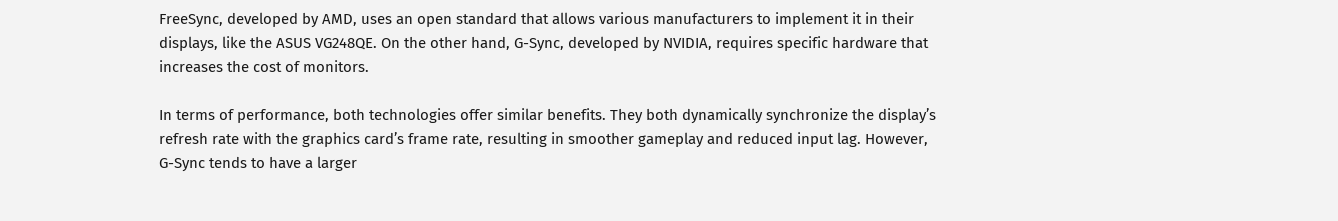FreeSync, developed by AMD, uses an open standard that allows various manufacturers to implement it in their displays, like the ASUS VG248QE. On the other hand, G-Sync, developed by NVIDIA, requires specific hardware that increases the cost of monitors.

In terms of performance, both technologies offer similar benefits. They both dynamically synchronize the display’s refresh rate with the graphics card’s frame rate, resulting in smoother gameplay and reduced input lag. However, G-Sync tends to have a larger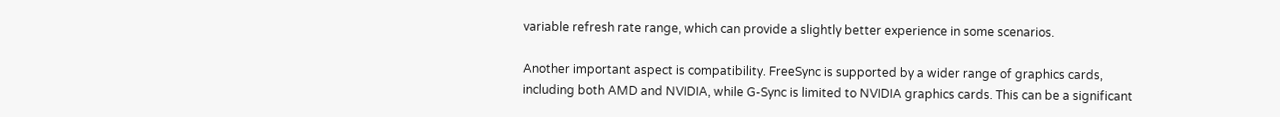variable refresh rate range, which can provide a slightly better experience in some scenarios.

Another important aspect is compatibility. FreeSync is supported by a wider range of graphics cards, including both AMD and NVIDIA, while G-Sync is limited to NVIDIA graphics cards. This can be a significant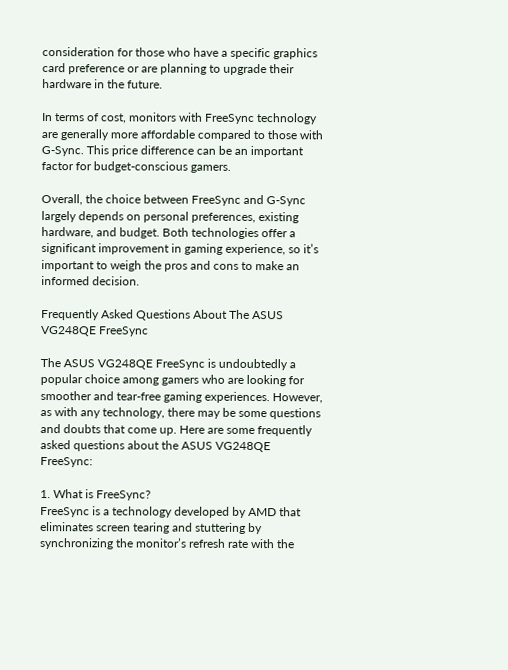consideration for those who have a specific graphics card preference or are planning to upgrade their hardware in the future.

In terms of cost, monitors with FreeSync technology are generally more affordable compared to those with G-Sync. This price difference can be an important factor for budget-conscious gamers.

Overall, the choice between FreeSync and G-Sync largely depends on personal preferences, existing hardware, and budget. Both technologies offer a significant improvement in gaming experience, so it’s important to weigh the pros and cons to make an informed decision.

Frequently Asked Questions About The ASUS VG248QE FreeSync

The ASUS VG248QE FreeSync is undoubtedly a popular choice among gamers who are looking for smoother and tear-free gaming experiences. However, as with any technology, there may be some questions and doubts that come up. Here are some frequently asked questions about the ASUS VG248QE FreeSync:

1. What is FreeSync?
FreeSync is a technology developed by AMD that eliminates screen tearing and stuttering by synchronizing the monitor’s refresh rate with the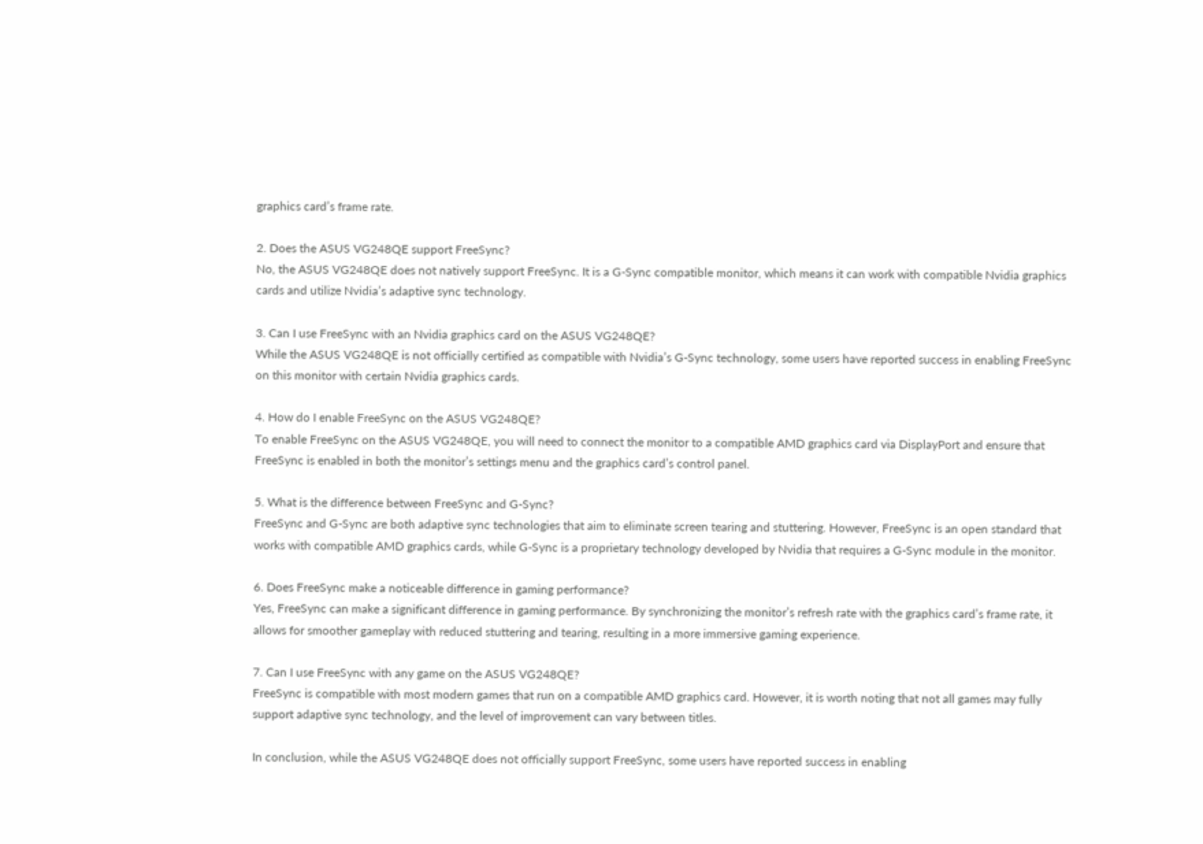graphics card’s frame rate.

2. Does the ASUS VG248QE support FreeSync?
No, the ASUS VG248QE does not natively support FreeSync. It is a G-Sync compatible monitor, which means it can work with compatible Nvidia graphics cards and utilize Nvidia’s adaptive sync technology.

3. Can I use FreeSync with an Nvidia graphics card on the ASUS VG248QE?
While the ASUS VG248QE is not officially certified as compatible with Nvidia’s G-Sync technology, some users have reported success in enabling FreeSync on this monitor with certain Nvidia graphics cards.

4. How do I enable FreeSync on the ASUS VG248QE?
To enable FreeSync on the ASUS VG248QE, you will need to connect the monitor to a compatible AMD graphics card via DisplayPort and ensure that FreeSync is enabled in both the monitor’s settings menu and the graphics card’s control panel.

5. What is the difference between FreeSync and G-Sync?
FreeSync and G-Sync are both adaptive sync technologies that aim to eliminate screen tearing and stuttering. However, FreeSync is an open standard that works with compatible AMD graphics cards, while G-Sync is a proprietary technology developed by Nvidia that requires a G-Sync module in the monitor.

6. Does FreeSync make a noticeable difference in gaming performance?
Yes, FreeSync can make a significant difference in gaming performance. By synchronizing the monitor’s refresh rate with the graphics card’s frame rate, it allows for smoother gameplay with reduced stuttering and tearing, resulting in a more immersive gaming experience.

7. Can I use FreeSync with any game on the ASUS VG248QE?
FreeSync is compatible with most modern games that run on a compatible AMD graphics card. However, it is worth noting that not all games may fully support adaptive sync technology, and the level of improvement can vary between titles.

In conclusion, while the ASUS VG248QE does not officially support FreeSync, some users have reported success in enabling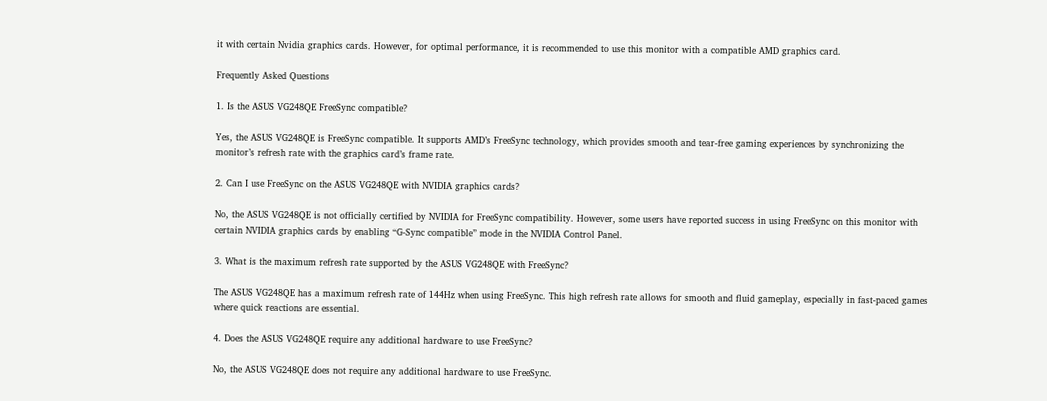it with certain Nvidia graphics cards. However, for optimal performance, it is recommended to use this monitor with a compatible AMD graphics card.

Frequently Asked Questions

1. Is the ASUS VG248QE FreeSync compatible?

Yes, the ASUS VG248QE is FreeSync compatible. It supports AMD’s FreeSync technology, which provides smooth and tear-free gaming experiences by synchronizing the monitor’s refresh rate with the graphics card’s frame rate.

2. Can I use FreeSync on the ASUS VG248QE with NVIDIA graphics cards?

No, the ASUS VG248QE is not officially certified by NVIDIA for FreeSync compatibility. However, some users have reported success in using FreeSync on this monitor with certain NVIDIA graphics cards by enabling “G-Sync compatible” mode in the NVIDIA Control Panel.

3. What is the maximum refresh rate supported by the ASUS VG248QE with FreeSync?

The ASUS VG248QE has a maximum refresh rate of 144Hz when using FreeSync. This high refresh rate allows for smooth and fluid gameplay, especially in fast-paced games where quick reactions are essential.

4. Does the ASUS VG248QE require any additional hardware to use FreeSync?

No, the ASUS VG248QE does not require any additional hardware to use FreeSync.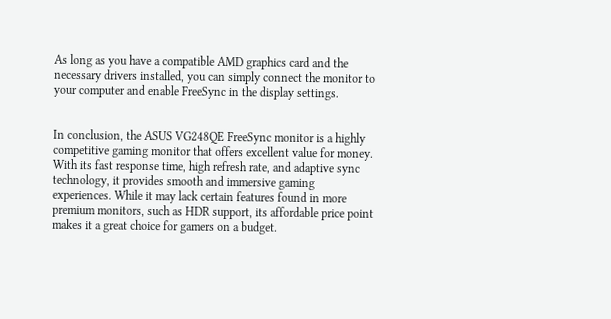As long as you have a compatible AMD graphics card and the necessary drivers installed, you can simply connect the monitor to your computer and enable FreeSync in the display settings.


In conclusion, the ASUS VG248QE FreeSync monitor is a highly competitive gaming monitor that offers excellent value for money. With its fast response time, high refresh rate, and adaptive sync technology, it provides smooth and immersive gaming experiences. While it may lack certain features found in more premium monitors, such as HDR support, its affordable price point makes it a great choice for gamers on a budget.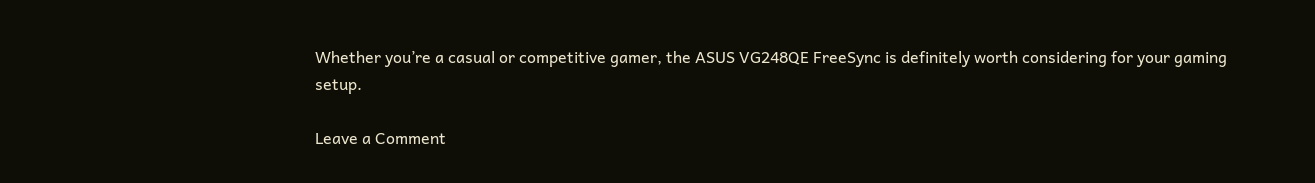Whether you’re a casual or competitive gamer, the ASUS VG248QE FreeSync is definitely worth considering for your gaming setup.

Leave a Comment